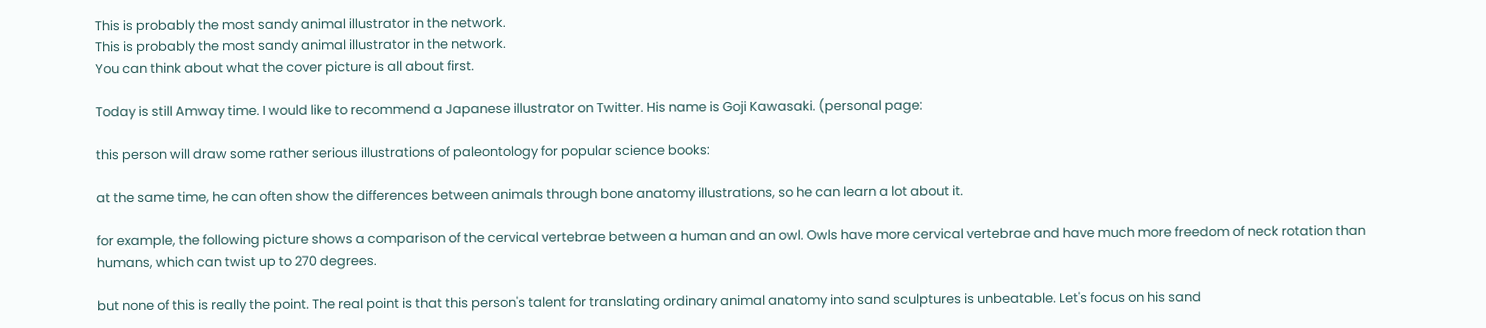This is probably the most sandy animal illustrator in the network.
This is probably the most sandy animal illustrator in the network.
You can think about what the cover picture is all about first.

Today is still Amway time. I would like to recommend a Japanese illustrator on Twitter. His name is Goji Kawasaki. (personal page:

this person will draw some rather serious illustrations of paleontology for popular science books:

at the same time, he can often show the differences between animals through bone anatomy illustrations, so he can learn a lot about it.

for example, the following picture shows a comparison of the cervical vertebrae between a human and an owl. Owls have more cervical vertebrae and have much more freedom of neck rotation than humans, which can twist up to 270 degrees.

but none of this is really the point. The real point is that this person's talent for translating ordinary animal anatomy into sand sculptures is unbeatable. Let's focus on his sand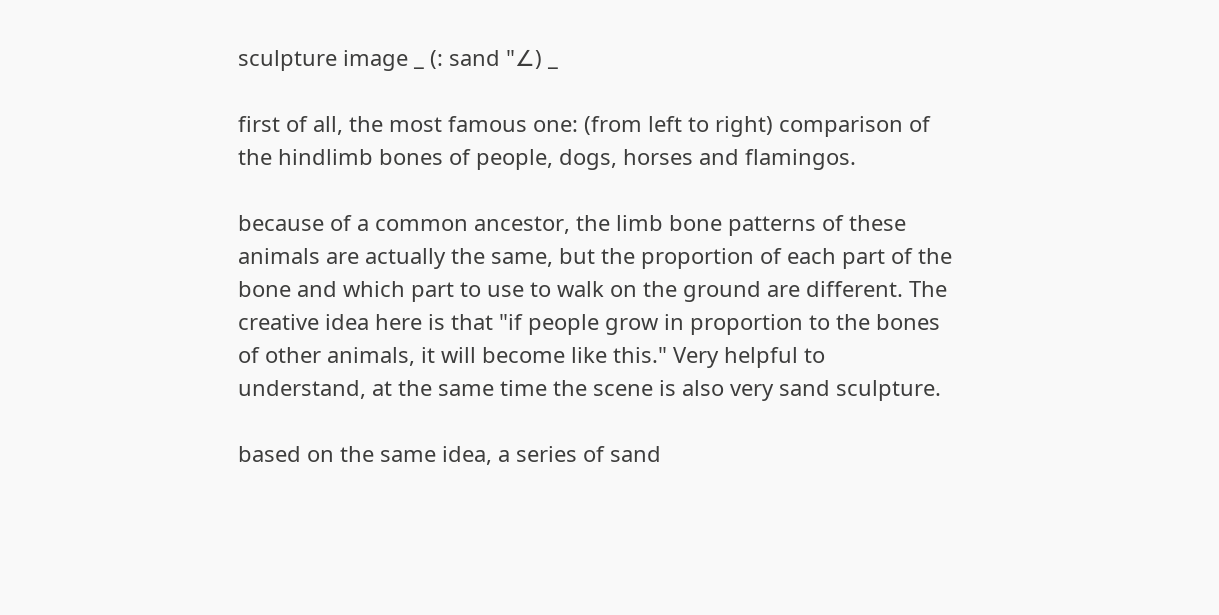sculpture image _ (: sand "∠) _

first of all, the most famous one: (from left to right) comparison of the hindlimb bones of people, dogs, horses and flamingos.

because of a common ancestor, the limb bone patterns of these animals are actually the same, but the proportion of each part of the bone and which part to use to walk on the ground are different. The creative idea here is that "if people grow in proportion to the bones of other animals, it will become like this." Very helpful to understand, at the same time the scene is also very sand sculpture.

based on the same idea, a series of sand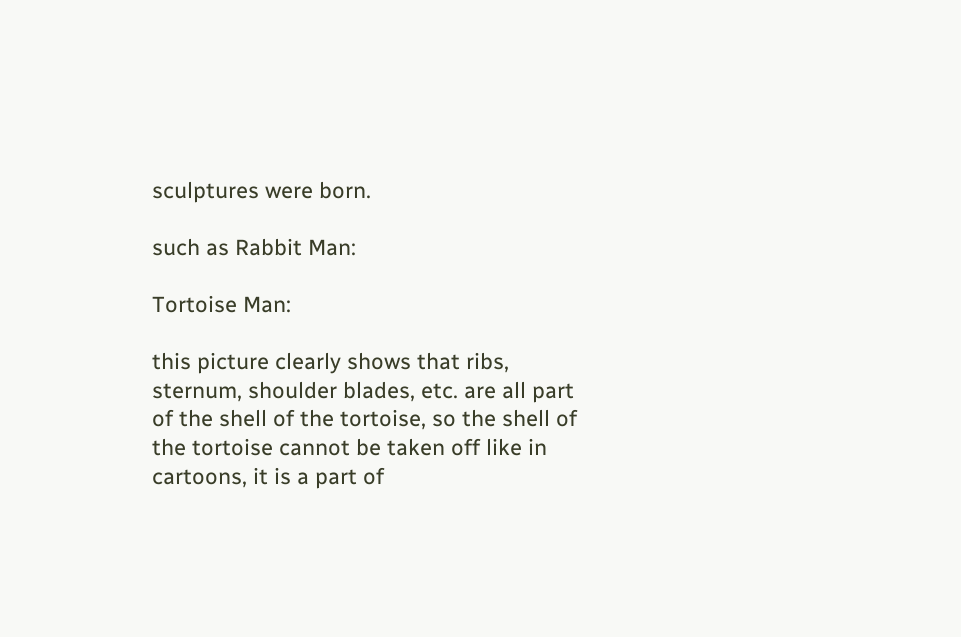sculptures were born.

such as Rabbit Man:

Tortoise Man:

this picture clearly shows that ribs, sternum, shoulder blades, etc. are all part of the shell of the tortoise, so the shell of the tortoise cannot be taken off like in cartoons, it is a part of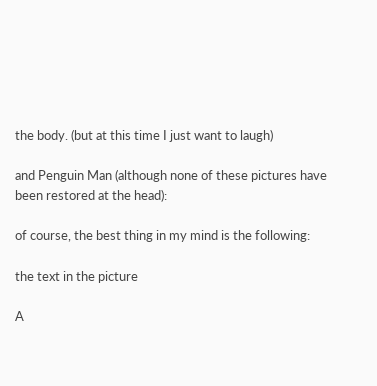the body. (but at this time I just want to laugh)

and Penguin Man (although none of these pictures have been restored at the head):

of course, the best thing in my mind is the following:

the text in the picture

A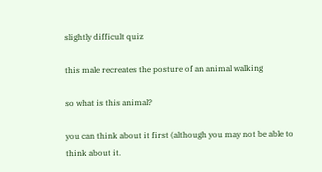slightly difficult quiz

this male recreates the posture of an animal walking

so what is this animal?

you can think about it first (although you may not be able to think about it.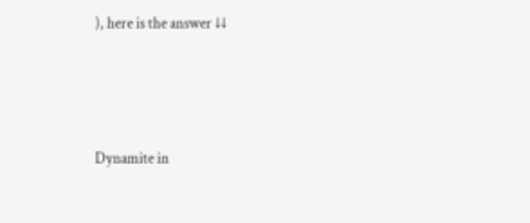), here is the answer ↓↓




Dynamite in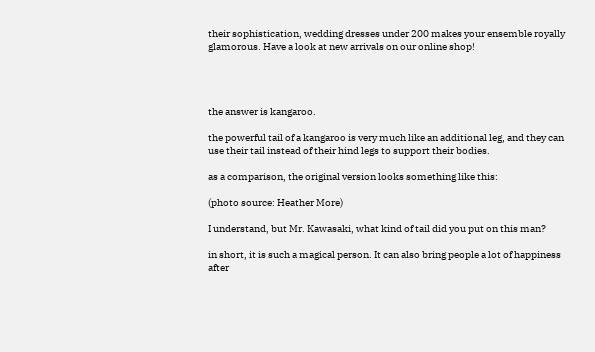their sophistication, wedding dresses under 200 makes your ensemble royally glamorous. Have a look at new arrivals on our online shop!




the answer is kangaroo.

the powerful tail of a kangaroo is very much like an additional leg, and they can use their tail instead of their hind legs to support their bodies.

as a comparison, the original version looks something like this:

(photo source: Heather More)

I understand, but Mr. Kawasaki, what kind of tail did you put on this man?

in short, it is such a magical person. It can also bring people a lot of happiness after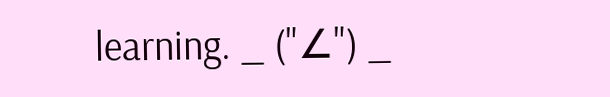learning. _ ("∠") _